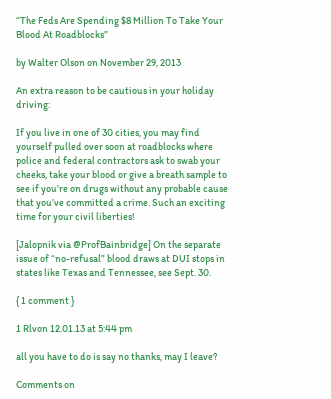“The Feds Are Spending $8 Million To Take Your Blood At Roadblocks”

by Walter Olson on November 29, 2013

An extra reason to be cautious in your holiday driving:

If you live in one of 30 cities, you may find yourself pulled over soon at roadblocks where police and federal contractors ask to swab your cheeks, take your blood or give a breath sample to see if you’re on drugs without any probable cause that you’ve committed a crime. Such an exciting time for your civil liberties!

[Jalopnik via @ProfBainbridge] On the separate issue of “no-refusal” blood draws at DUI stops in states like Texas and Tennessee, see Sept. 30.

{ 1 comment }

1 Rlvon 12.01.13 at 5:44 pm

all you have to do is say no thanks, may I leave?

Comments on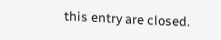this entry are closed.